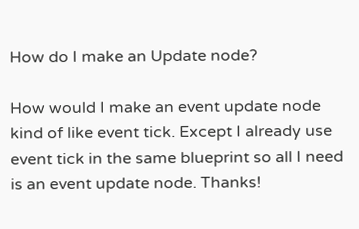How do I make an Update node?

How would I make an event update node kind of like event tick. Except I already use event tick in the same blueprint so all I need is an event update node. Thanks!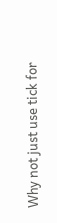Why not just use tick for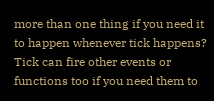more than one thing if you need it to happen whenever tick happens?
Tick can fire other events or functions too if you need them to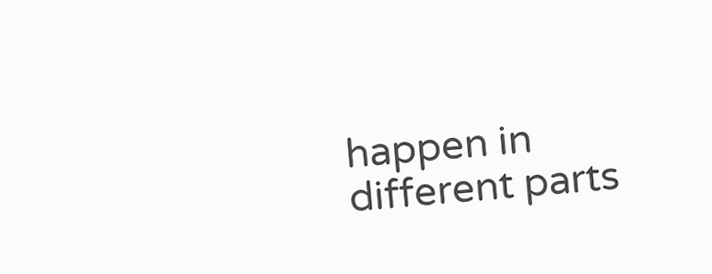happen in different parts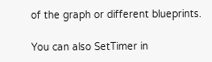of the graph or different blueprints.

You can also SetTimer in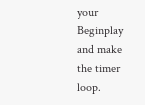your Beginplay and make the timer loop.